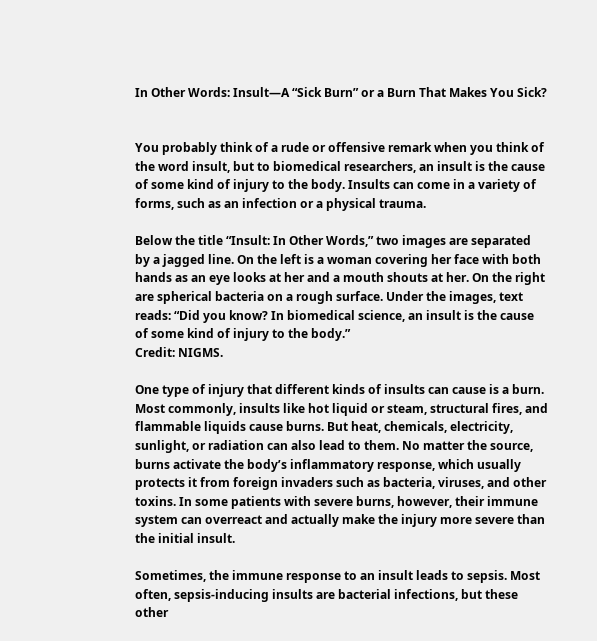In Other Words: Insult—A “Sick Burn” or a Burn That Makes You Sick?


You probably think of a rude or offensive remark when you think of the word insult, but to biomedical researchers, an insult is the cause of some kind of injury to the body. Insults can come in a variety of forms, such as an infection or a physical trauma.

Below the title “Insult: In Other Words,” two images are separated by a jagged line. On the left is a woman covering her face with both hands as an eye looks at her and a mouth shouts at her. On the right are spherical bacteria on a rough surface. Under the images, text reads: “Did you know? In biomedical science, an insult is the cause of some kind of injury to the body.”
Credit: NIGMS.

One type of injury that different kinds of insults can cause is a burn. Most commonly, insults like hot liquid or steam, structural fires, and flammable liquids cause burns. But heat, chemicals, electricity, sunlight, or radiation can also lead to them. No matter the source, burns activate the body’s inflammatory response, which usually protects it from foreign invaders such as bacteria, viruses, and other toxins. In some patients with severe burns, however, their immune system can overreact and actually make the injury more severe than the initial insult.

Sometimes, the immune response to an insult leads to sepsis. Most often, sepsis-inducing insults are bacterial infections, but these other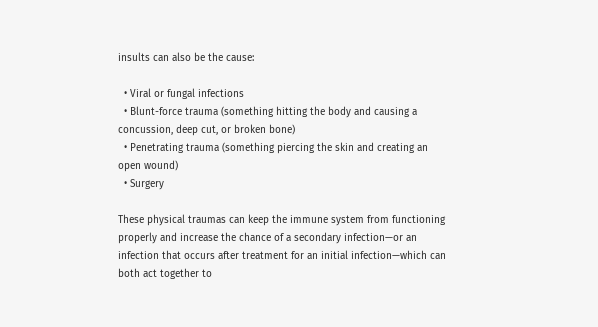insults can also be the cause:

  • Viral or fungal infections
  • Blunt-force trauma (something hitting the body and causing a concussion, deep cut, or broken bone)
  • Penetrating trauma (something piercing the skin and creating an open wound)
  • Surgery

These physical traumas can keep the immune system from functioning properly and increase the chance of a secondary infection—or an infection that occurs after treatment for an initial infection—which can both act together to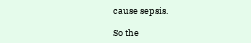cause sepsis.

So the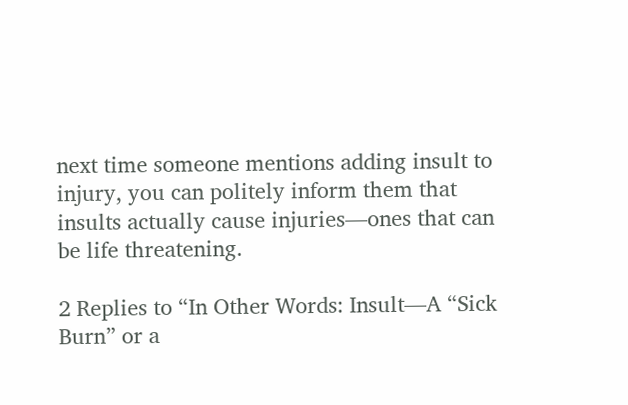next time someone mentions adding insult to injury, you can politely inform them that insults actually cause injuries—ones that can be life threatening.

2 Replies to “In Other Words: Insult—A “Sick Burn” or a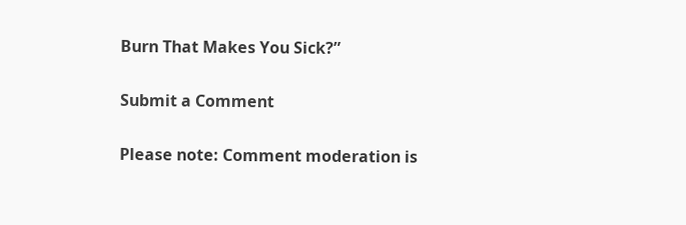Burn That Makes You Sick?”

Submit a Comment

Please note: Comment moderation is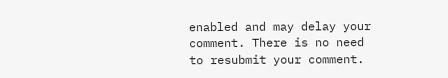enabled and may delay your comment. There is no need to resubmit your comment.